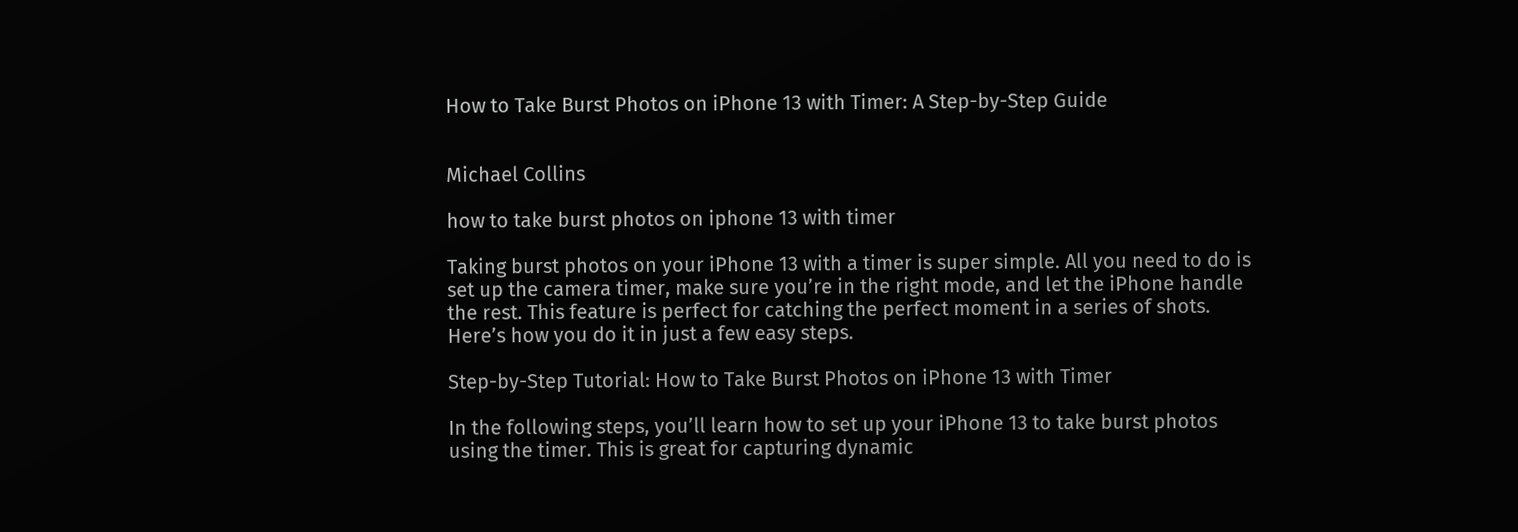How to Take Burst Photos on iPhone 13 with Timer: A Step-by-Step Guide


Michael Collins

how to take burst photos on iphone 13 with timer

Taking burst photos on your iPhone 13 with a timer is super simple. All you need to do is set up the camera timer, make sure you’re in the right mode, and let the iPhone handle the rest. This feature is perfect for catching the perfect moment in a series of shots. Here’s how you do it in just a few easy steps.

Step-by-Step Tutorial: How to Take Burst Photos on iPhone 13 with Timer

In the following steps, you’ll learn how to set up your iPhone 13 to take burst photos using the timer. This is great for capturing dynamic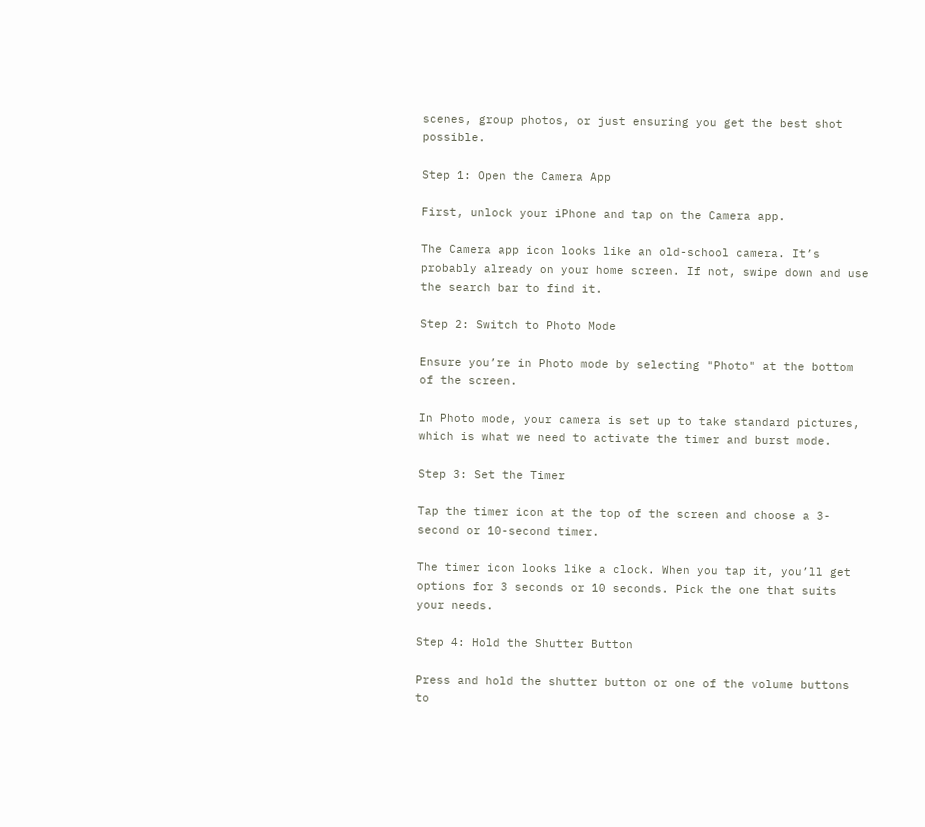scenes, group photos, or just ensuring you get the best shot possible.

Step 1: Open the Camera App

First, unlock your iPhone and tap on the Camera app.

The Camera app icon looks like an old-school camera. It’s probably already on your home screen. If not, swipe down and use the search bar to find it.

Step 2: Switch to Photo Mode

Ensure you’re in Photo mode by selecting "Photo" at the bottom of the screen.

In Photo mode, your camera is set up to take standard pictures, which is what we need to activate the timer and burst mode.

Step 3: Set the Timer

Tap the timer icon at the top of the screen and choose a 3-second or 10-second timer.

The timer icon looks like a clock. When you tap it, you’ll get options for 3 seconds or 10 seconds. Pick the one that suits your needs.

Step 4: Hold the Shutter Button

Press and hold the shutter button or one of the volume buttons to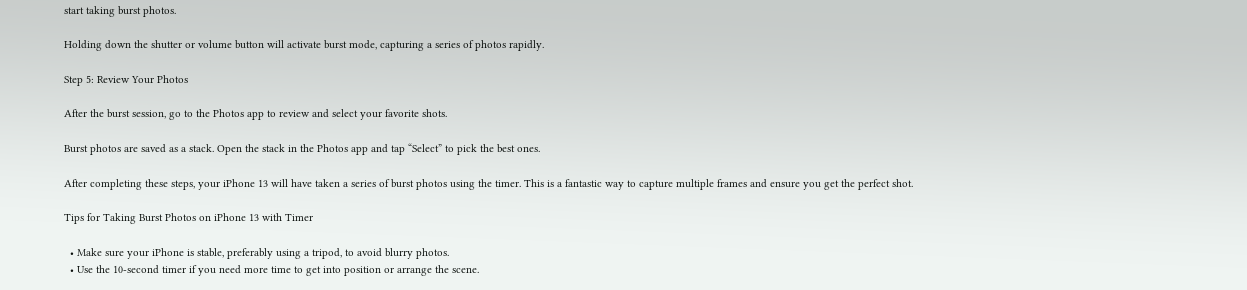start taking burst photos.

Holding down the shutter or volume button will activate burst mode, capturing a series of photos rapidly.

Step 5: Review Your Photos

After the burst session, go to the Photos app to review and select your favorite shots.

Burst photos are saved as a stack. Open the stack in the Photos app and tap “Select” to pick the best ones.

After completing these steps, your iPhone 13 will have taken a series of burst photos using the timer. This is a fantastic way to capture multiple frames and ensure you get the perfect shot.

Tips for Taking Burst Photos on iPhone 13 with Timer

  • Make sure your iPhone is stable, preferably using a tripod, to avoid blurry photos.
  • Use the 10-second timer if you need more time to get into position or arrange the scene.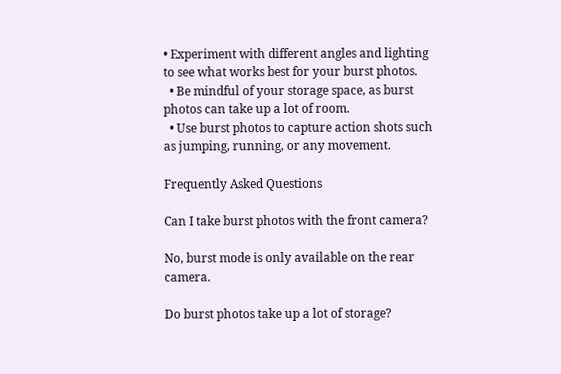• Experiment with different angles and lighting to see what works best for your burst photos.
  • Be mindful of your storage space, as burst photos can take up a lot of room.
  • Use burst photos to capture action shots such as jumping, running, or any movement.

Frequently Asked Questions

Can I take burst photos with the front camera?

No, burst mode is only available on the rear camera.

Do burst photos take up a lot of storage?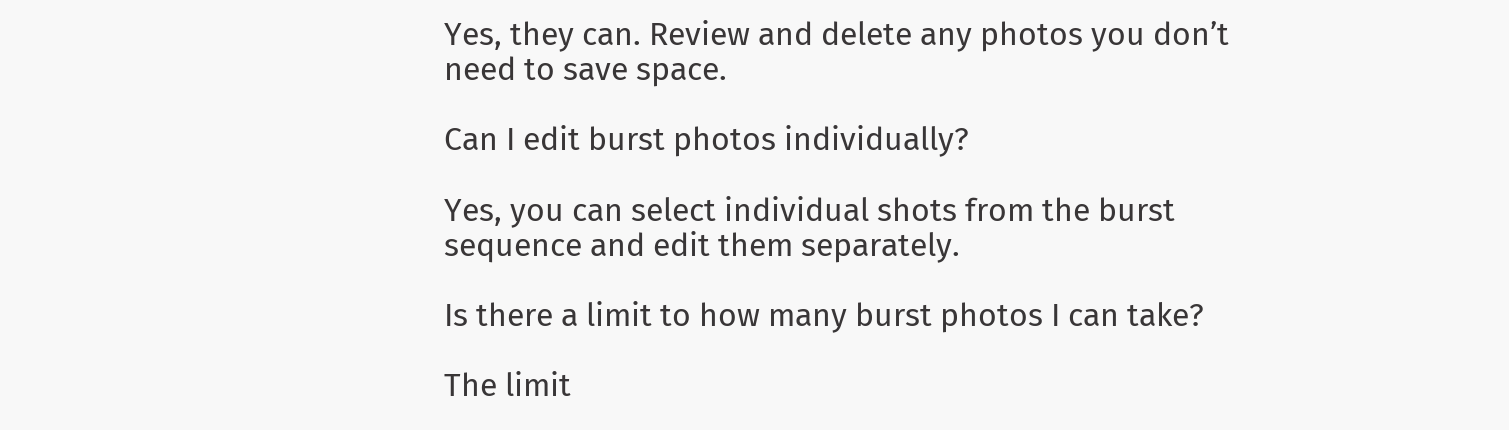Yes, they can. Review and delete any photos you don’t need to save space.

Can I edit burst photos individually?

Yes, you can select individual shots from the burst sequence and edit them separately.

Is there a limit to how many burst photos I can take?

The limit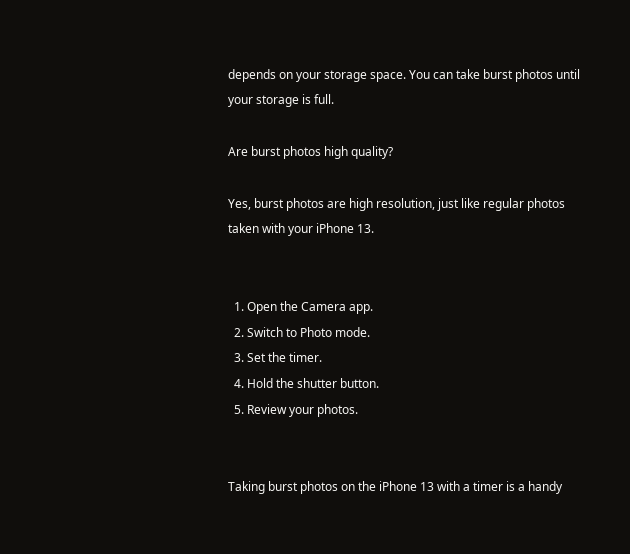depends on your storage space. You can take burst photos until your storage is full.

Are burst photos high quality?

Yes, burst photos are high resolution, just like regular photos taken with your iPhone 13.


  1. Open the Camera app.
  2. Switch to Photo mode.
  3. Set the timer.
  4. Hold the shutter button.
  5. Review your photos.


Taking burst photos on the iPhone 13 with a timer is a handy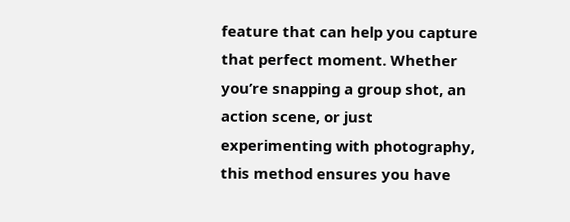feature that can help you capture that perfect moment. Whether you’re snapping a group shot, an action scene, or just experimenting with photography, this method ensures you have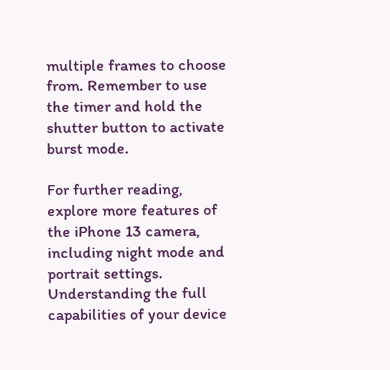multiple frames to choose from. Remember to use the timer and hold the shutter button to activate burst mode.

For further reading, explore more features of the iPhone 13 camera, including night mode and portrait settings. Understanding the full capabilities of your device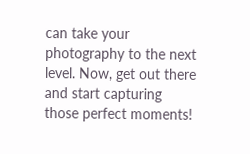can take your photography to the next level. Now, get out there and start capturing those perfect moments!